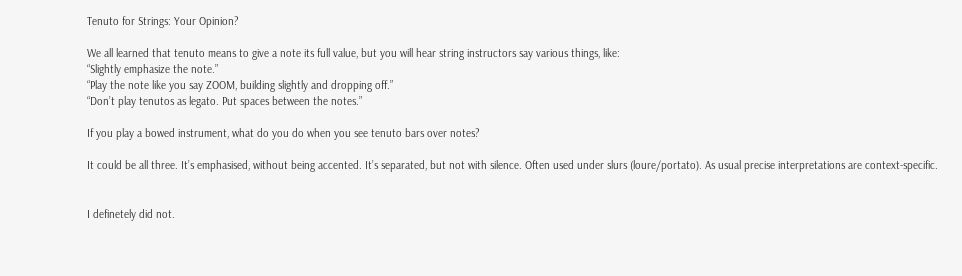Tenuto for Strings: Your Opinion?

We all learned that tenuto means to give a note its full value, but you will hear string instructors say various things, like:
“Slightly emphasize the note.”
“Play the note like you say ZOOM, building slightly and dropping off.”
“Don’t play tenutos as legato. Put spaces between the notes.”

If you play a bowed instrument, what do you do when you see tenuto bars over notes?

It could be all three. It’s emphasised, without being accented. It’s separated, but not with silence. Often used under slurs (loure/portato). As usual precise interpretations are context-specific.


I definetely did not.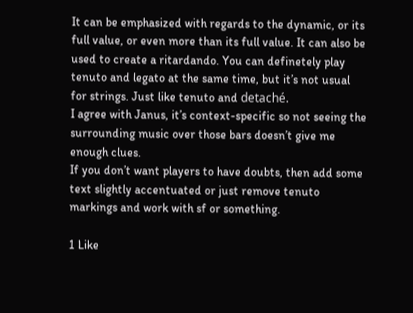It can be emphasized with regards to the dynamic, or its full value, or even more than its full value. It can also be used to create a ritardando. You can definetely play tenuto and legato at the same time, but it’s not usual for strings. Just like tenuto and detaché.
I agree with Janus, it’s context-specific so not seeing the surrounding music over those bars doesn’t give me enough clues.
If you don’t want players to have doubts, then add some text slightly accentuated or just remove tenuto markings and work with sf or something.

1 Like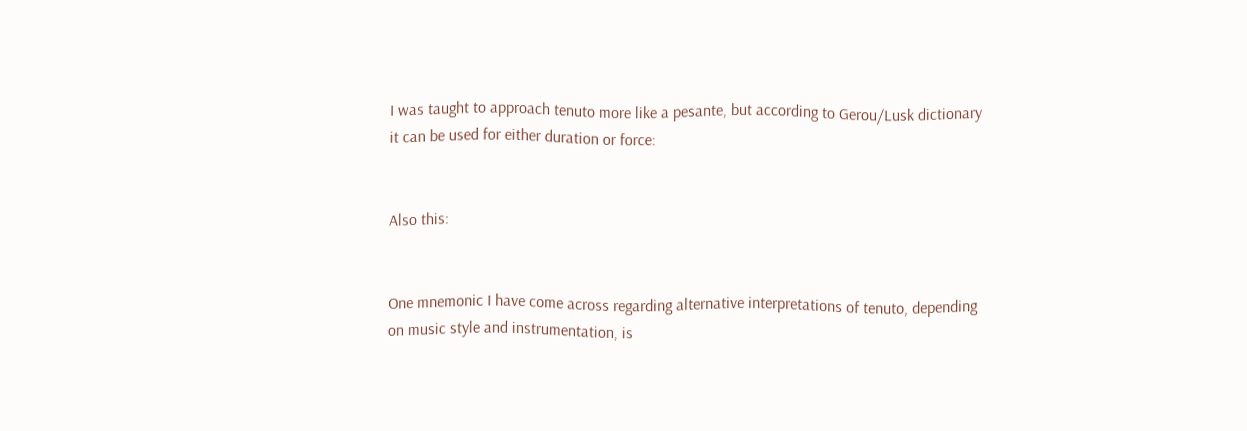I was taught to approach tenuto more like a pesante, but according to Gerou/Lusk dictionary it can be used for either duration or force:


Also this:


One mnemonic I have come across regarding alternative interpretations of tenuto, depending on music style and instrumentation, is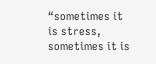“sometimes it is stress, sometimes it is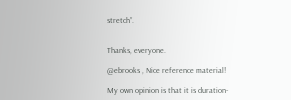stretch”.


Thanks, everyone.

@ebrooks , Nice reference material!

My own opinion is that it is duration-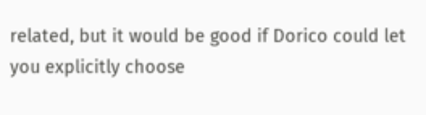related, but it would be good if Dorico could let you explicitly choose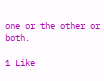one or the other or both.

1 Like